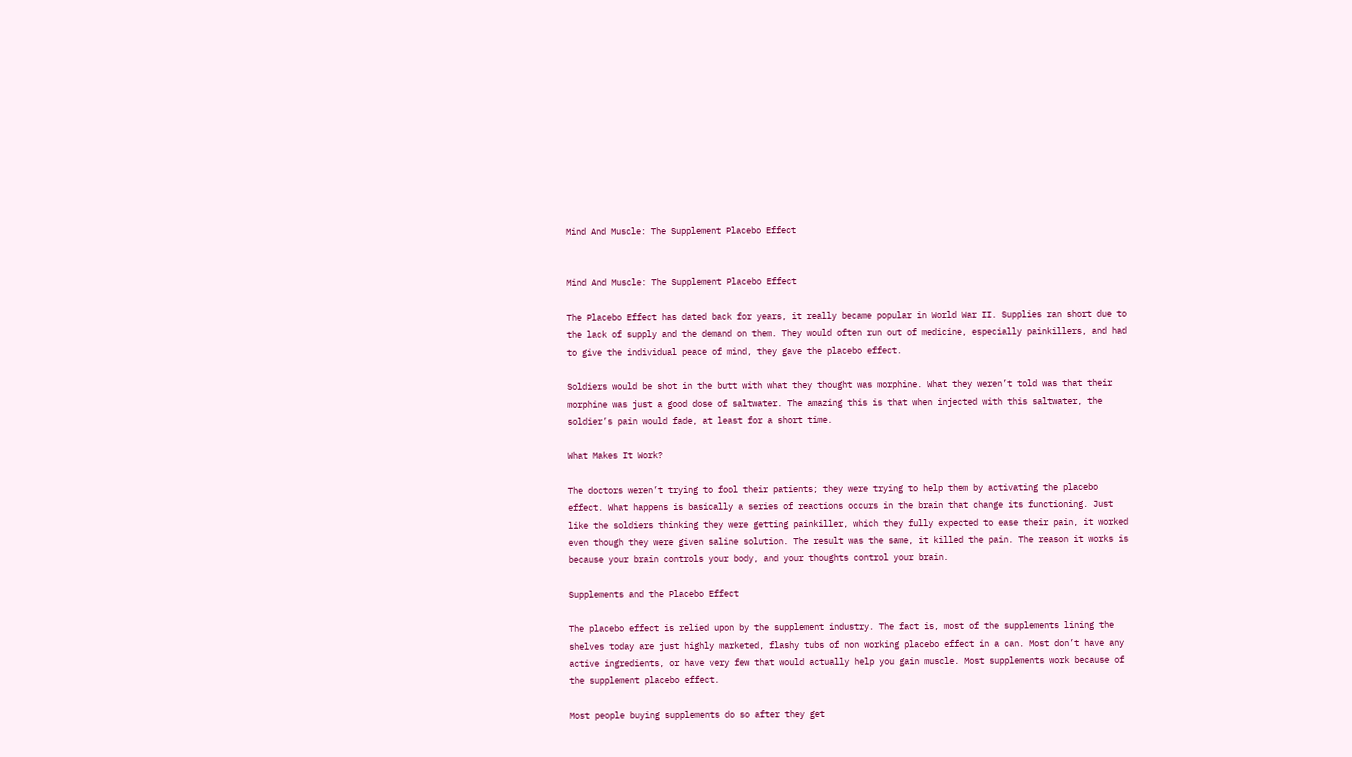Mind And Muscle: The Supplement Placebo Effect


Mind And Muscle: The Supplement Placebo Effect

The Placebo Effect has dated back for years, it really became popular in World War II. Supplies ran short due to the lack of supply and the demand on them. They would often run out of medicine, especially painkillers, and had to give the individual peace of mind, they gave the placebo effect.

Soldiers would be shot in the butt with what they thought was morphine. What they weren’t told was that their morphine was just a good dose of saltwater. The amazing this is that when injected with this saltwater, the soldier’s pain would fade, at least for a short time.

What Makes It Work?

The doctors weren’t trying to fool their patients; they were trying to help them by activating the placebo effect. What happens is basically a series of reactions occurs in the brain that change its functioning. Just like the soldiers thinking they were getting painkiller, which they fully expected to ease their pain, it worked even though they were given saline solution. The result was the same, it killed the pain. The reason it works is because your brain controls your body, and your thoughts control your brain.

Supplements and the Placebo Effect

The placebo effect is relied upon by the supplement industry. The fact is, most of the supplements lining the shelves today are just highly marketed, flashy tubs of non working placebo effect in a can. Most don’t have any active ingredients, or have very few that would actually help you gain muscle. Most supplements work because of the supplement placebo effect.

Most people buying supplements do so after they get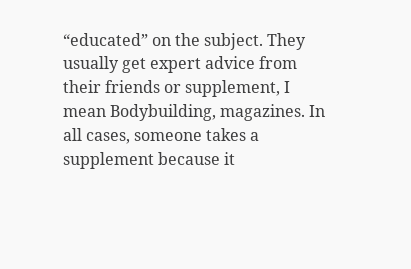“educated” on the subject. They usually get expert advice from their friends or supplement, I mean Bodybuilding, magazines. In all cases, someone takes a supplement because it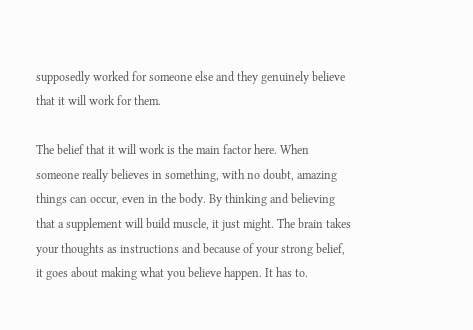supposedly worked for someone else and they genuinely believe that it will work for them.

The belief that it will work is the main factor here. When someone really believes in something, with no doubt, amazing things can occur, even in the body. By thinking and believing that a supplement will build muscle, it just might. The brain takes your thoughts as instructions and because of your strong belief, it goes about making what you believe happen. It has to.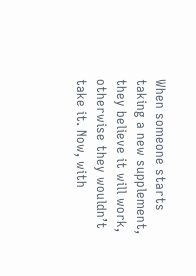When someone starts taking a new supplement, they believe it will work, otherwise they wouldn’t take it. Now, with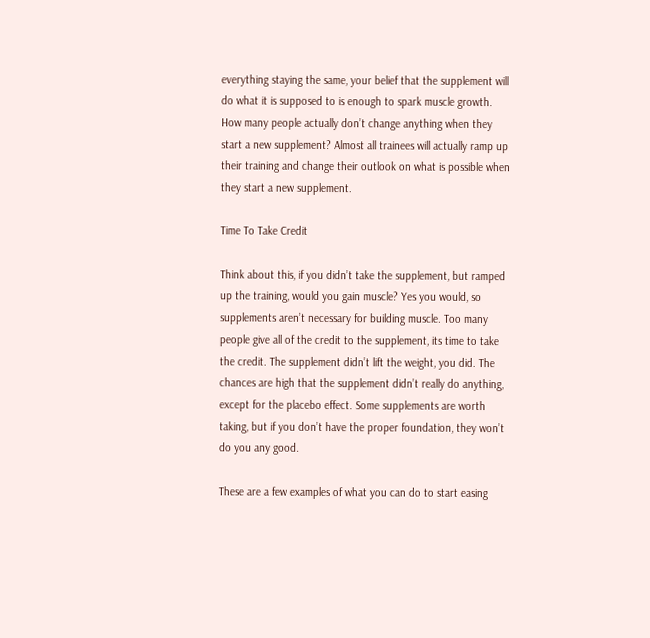everything staying the same, your belief that the supplement will do what it is supposed to is enough to spark muscle growth. How many people actually don’t change anything when they start a new supplement? Almost all trainees will actually ramp up their training and change their outlook on what is possible when they start a new supplement.

Time To Take Credit

Think about this, if you didn’t take the supplement, but ramped up the training, would you gain muscle? Yes you would, so supplements aren’t necessary for building muscle. Too many people give all of the credit to the supplement, its time to take the credit. The supplement didn’t lift the weight, you did. The chances are high that the supplement didn’t really do anything, except for the placebo effect. Some supplements are worth taking, but if you don’t have the proper foundation, they won’t do you any good.

These are a few examples of what you can do to start easing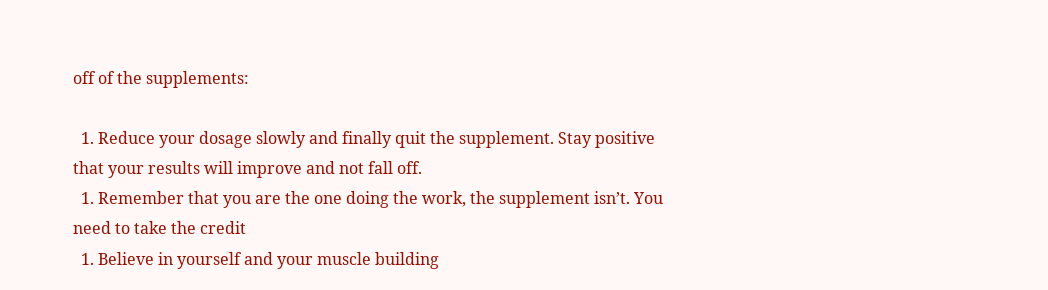off of the supplements:

  1. Reduce your dosage slowly and finally quit the supplement. Stay positive that your results will improve and not fall off.
  1. Remember that you are the one doing the work, the supplement isn’t. You need to take the credit
  1. Believe in yourself and your muscle building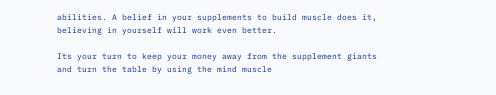abilities. A belief in your supplements to build muscle does it, believing in yourself will work even better.

Its your turn to keep your money away from the supplement giants and turn the table by using the mind muscle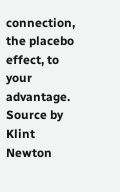connection, the placebo effect, to your advantage.
Source by Klint Newton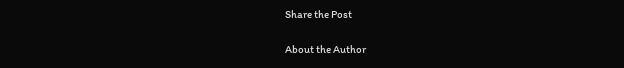Share the Post

About the Author